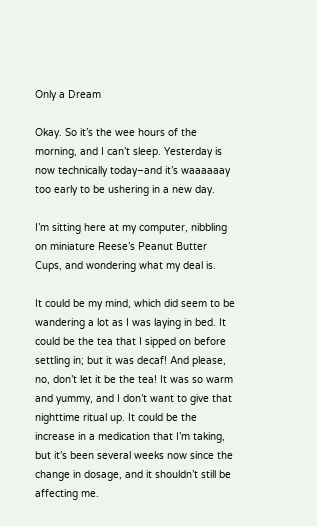Only a Dream

Okay. So it’s the wee hours of the morning, and I can’t sleep. Yesterday is now technically today–and it’s waaaaaay too early to be ushering in a new day.

I’m sitting here at my computer, nibbling on miniature Reese’s Peanut Butter Cups, and wondering what my deal is.

It could be my mind, which did seem to be wandering a lot as I was laying in bed. It could be the tea that I sipped on before settling in; but it was decaf! And please, no, don’t let it be the tea! It was so warm and yummy, and I don’t want to give that nighttime ritual up. It could be the increase in a medication that I’m taking, but it’s been several weeks now since the change in dosage, and it shouldn’t still be affecting me.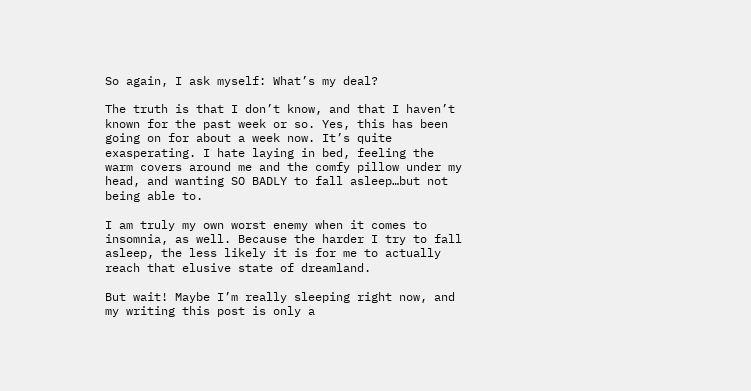So again, I ask myself: What’s my deal?

The truth is that I don’t know, and that I haven’t known for the past week or so. Yes, this has been going on for about a week now. It’s quite exasperating. I hate laying in bed, feeling the warm covers around me and the comfy pillow under my head, and wanting SO BADLY to fall asleep…but not being able to.

I am truly my own worst enemy when it comes to insomnia, as well. Because the harder I try to fall asleep, the less likely it is for me to actually reach that elusive state of dreamland.

But wait! Maybe I’m really sleeping right now, and my writing this post is only a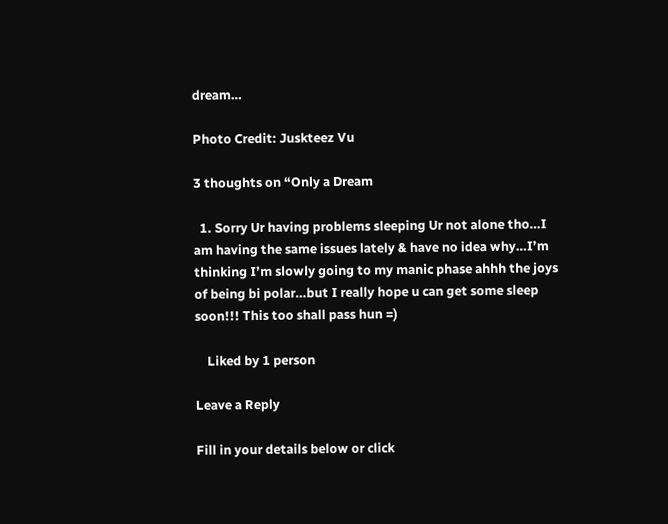dream…

Photo Credit: Juskteez Vu

3 thoughts on “Only a Dream

  1. Sorry Ur having problems sleeping Ur not alone tho…I am having the same issues lately & have no idea why…I’m thinking I’m slowly going to my manic phase ahhh the joys of being bi polar…but I really hope u can get some sleep soon!!! This too shall pass hun =)

    Liked by 1 person

Leave a Reply

Fill in your details below or click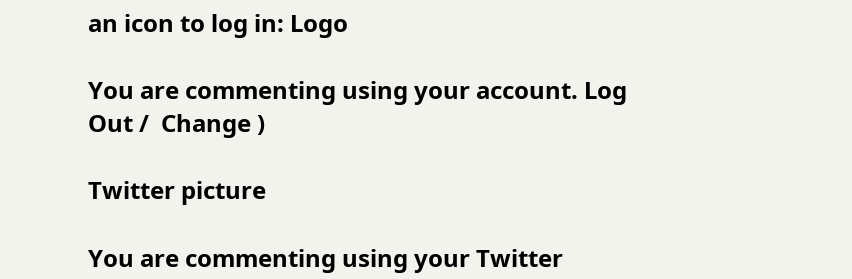an icon to log in: Logo

You are commenting using your account. Log Out /  Change )

Twitter picture

You are commenting using your Twitter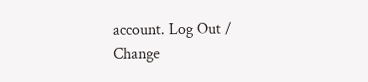account. Log Out /  Change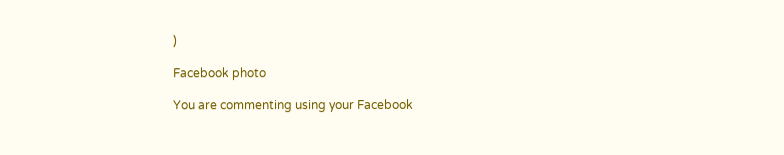)

Facebook photo

You are commenting using your Facebook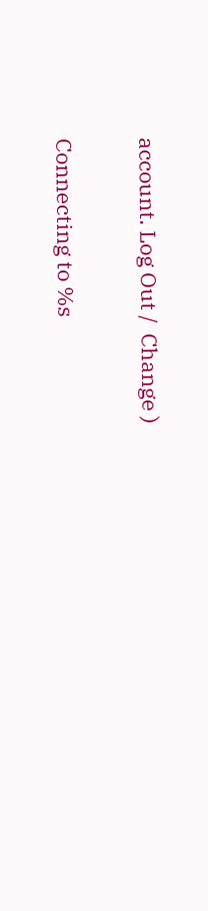account. Log Out /  Change )

Connecting to %s